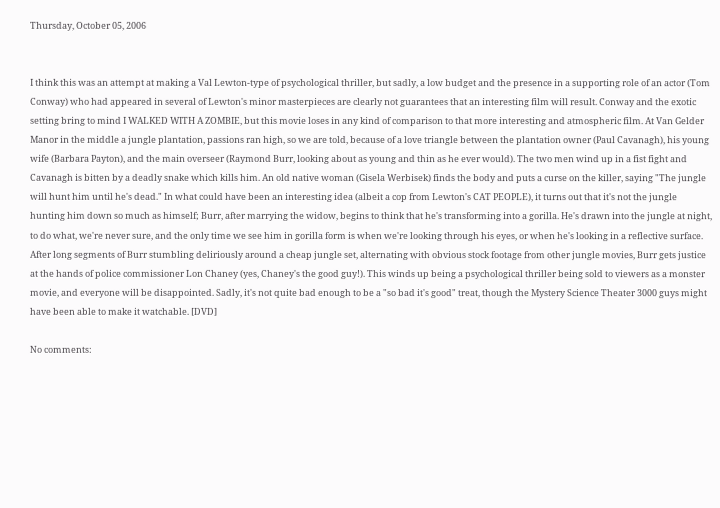Thursday, October 05, 2006


I think this was an attempt at making a Val Lewton-type of psychological thriller, but sadly, a low budget and the presence in a supporting role of an actor (Tom Conway) who had appeared in several of Lewton's minor masterpieces are clearly not guarantees that an interesting film will result. Conway and the exotic setting bring to mind I WALKED WITH A ZOMBIE, but this movie loses in any kind of comparison to that more interesting and atmospheric film. At Van Gelder Manor in the middle a jungle plantation, passions ran high, so we are told, because of a love triangle between the plantation owner (Paul Cavanagh), his young wife (Barbara Payton), and the main overseer (Raymond Burr, looking about as young and thin as he ever would). The two men wind up in a fist fight and Cavanagh is bitten by a deadly snake which kills him. An old native woman (Gisela Werbisek) finds the body and puts a curse on the killer, saying "The jungle will hunt him until he's dead." In what could have been an interesting idea (albeit a cop from Lewton's CAT PEOPLE), it turns out that it's not the jungle hunting him down so much as himself; Burr, after marrying the widow, begins to think that he's transforming into a gorilla. He's drawn into the jungle at night, to do what, we're never sure, and the only time we see him in gorilla form is when we're looking through his eyes, or when he's looking in a reflective surface. After long segments of Burr stumbling deliriously around a cheap jungle set, alternating with obvious stock footage from other jungle movies, Burr gets justice at the hands of police commissioner Lon Chaney (yes, Chaney's the good guy!). This winds up being a psychological thriller being sold to viewers as a monster movie, and everyone will be disappointed. Sadly, it's not quite bad enough to be a "so bad it's good" treat, though the Mystery Science Theater 3000 guys might have been able to make it watchable. [DVD]

No comments: